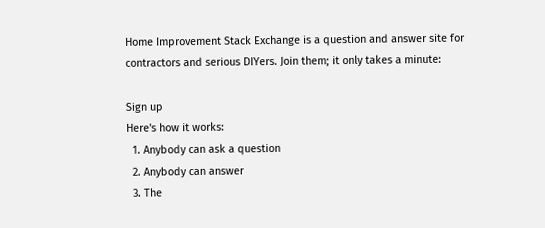Home Improvement Stack Exchange is a question and answer site for contractors and serious DIYers. Join them; it only takes a minute:

Sign up
Here's how it works:
  1. Anybody can ask a question
  2. Anybody can answer
  3. The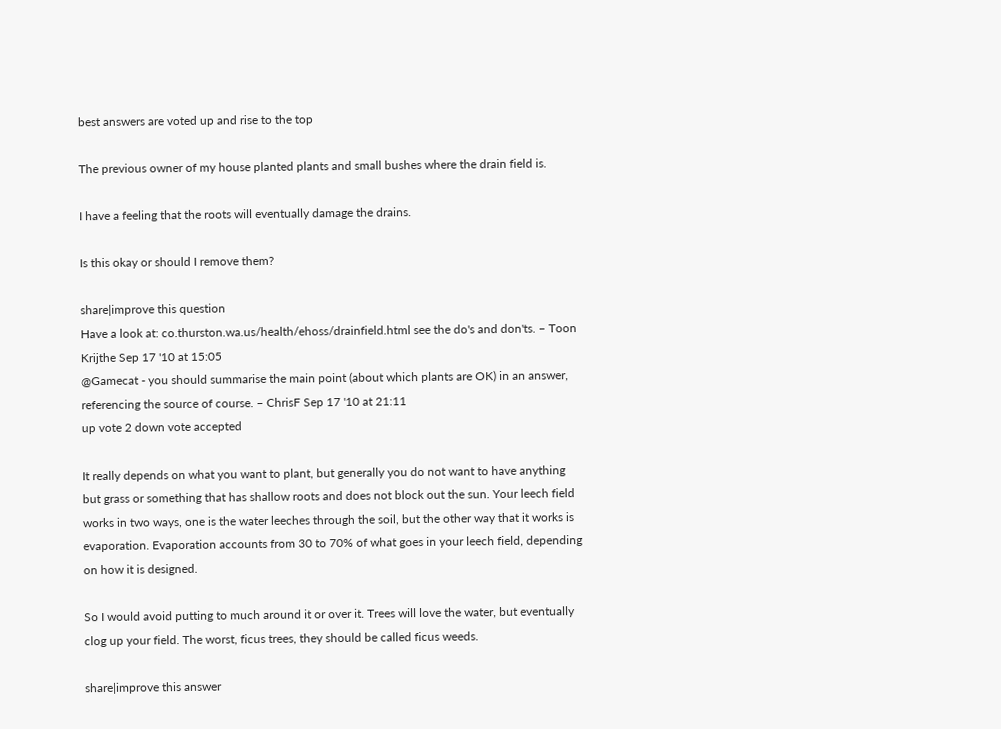best answers are voted up and rise to the top

The previous owner of my house planted plants and small bushes where the drain field is.

I have a feeling that the roots will eventually damage the drains.

Is this okay or should I remove them?

share|improve this question
Have a look at: co.thurston.wa.us/health/ehoss/drainfield.html see the do's and don'ts. – Toon Krijthe Sep 17 '10 at 15:05
@Gamecat - you should summarise the main point (about which plants are OK) in an answer, referencing the source of course. – ChrisF Sep 17 '10 at 21:11
up vote 2 down vote accepted

It really depends on what you want to plant, but generally you do not want to have anything but grass or something that has shallow roots and does not block out the sun. Your leech field works in two ways, one is the water leeches through the soil, but the other way that it works is evaporation. Evaporation accounts from 30 to 70% of what goes in your leech field, depending on how it is designed.

So I would avoid putting to much around it or over it. Trees will love the water, but eventually clog up your field. The worst, ficus trees, they should be called ficus weeds.

share|improve this answer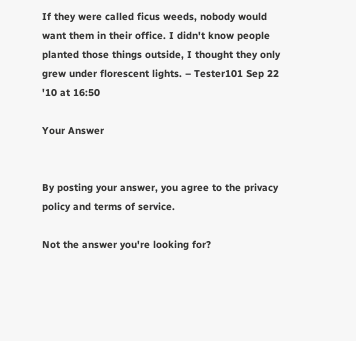If they were called ficus weeds, nobody would want them in their office. I didn't know people planted those things outside, I thought they only grew under florescent lights. – Tester101 Sep 22 '10 at 16:50

Your Answer


By posting your answer, you agree to the privacy policy and terms of service.

Not the answer you're looking for?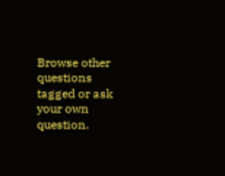Browse other questions tagged or ask your own question.